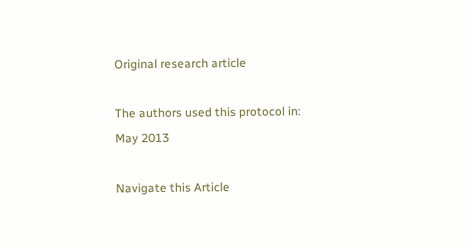Original research article

The authors used this protocol in:
May 2013

Navigate this Article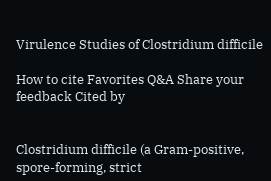Virulence Studies of Clostridium difficile

How to cite Favorites Q&A Share your feedback Cited by


Clostridium difficile (a Gram-positive, spore-forming, strict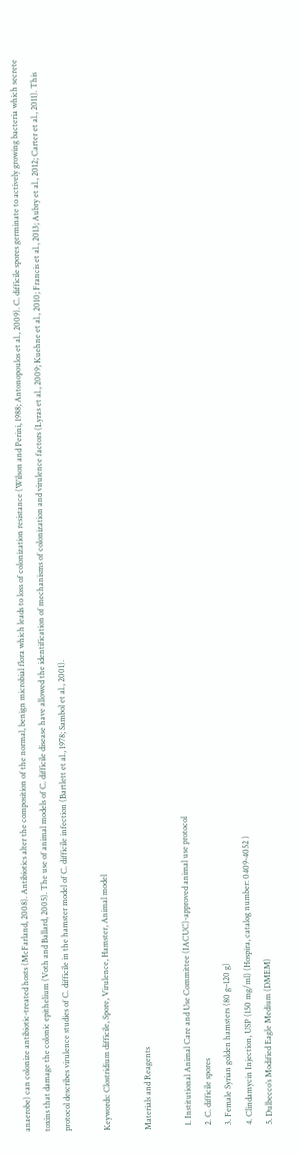anaerobe) can colonize antibiotic-treated hosts (McFarland, 2008). Antibiotics alter the composition of the normal, benign microbial flora which leads to loss of colonization resistance (Wilson and Perini, 1988; Antonopoulos et al., 2009). C. difficile spores germinate to actively growing bacteria which secrete toxins that damage the colonic epithelium (Voth and Ballard, 2005). The use of animal models of C. difficile disease have allowed the identification of mechanisms of colonization and virulence factors (Lyras et al., 2009; Kuehne et al., 2010; Francis et al., 2013; Aubry et al., 2012; Carter et al., 2011). This protocol describes virulence studies of C. difficile in the hamster model of C. difficile infection (Bartlett et al., 1978; Sambol et al., 2001).

Keywords: Clostridium difficile, Spore, Virulence, Hamster, Animal model

Materials and Reagents

  1. Institutional Animal Care and Use Committee (IACUC)-approved animal use protocol
  2. C. difficile spores
  3. Female Syrian golden hamsters (80 g–120 g)
  4. Clindamycin Injection, USP (150 mg/ml) (Hospira, catalog number: 0409-4052 )
  5. Dulbecco’s Modified Eagle Medium (DMEM)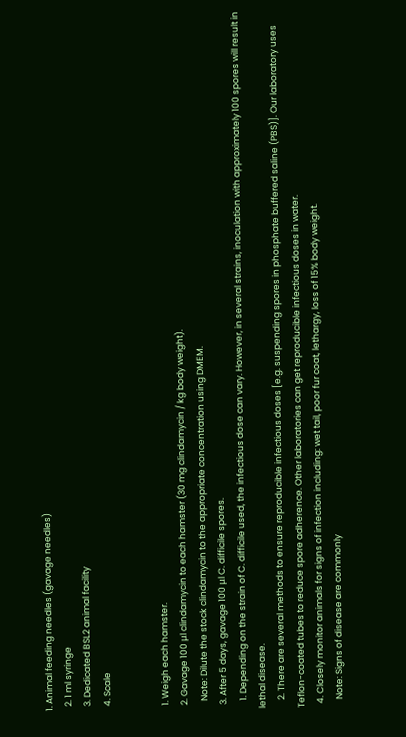1. Animal feeding needles (gavage needles)
  2. 1 ml syringe
  3. Dedicated BSL2 animal facility
  4. Scale


  1. Weigh each hamster.
  2. Gavage 100 μl clindamycin to each hamster (30 mg clindamycin / kg body weight).
    Note: Dilute the stock clindamycin to the appropriate concentration using DMEM.
  3. After 5 days, gavage 100 μl C. difficile spores.
    1. Depending on the strain of C. difficile used, the infectious dose can vary. However, in several strains, inoculation with approximately 100 spores will result in lethal disease.
    2. There are several methods to ensure reproducible infectious doses [e.g. suspending spores in phosphate buffered saline (PBS)]. Our laboratory uses Teflon-coated tubes to reduce spore adherence. Other laboratories can get reproducible infectious doses in water.
  4. Closely monitor animals for signs of infection including: wet tail, poor fur coat, lethargy, loss of 15% body weight.
    Note: Signs of disease are commonly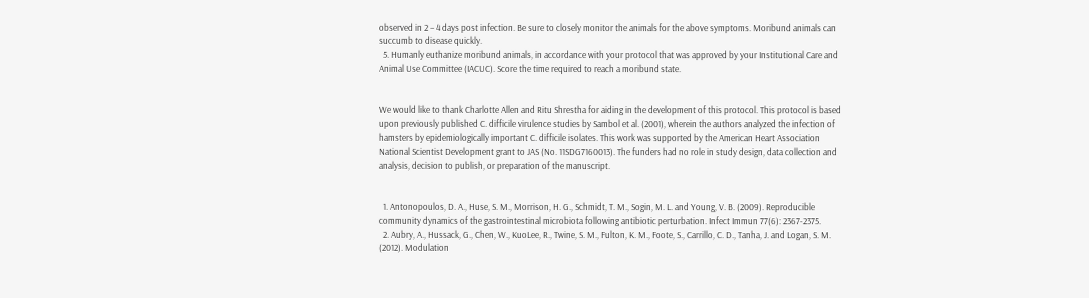observed in 2 – 4 days post infection. Be sure to closely monitor the animals for the above symptoms. Moribund animals can succumb to disease quickly.
  5. Humanly euthanize moribund animals, in accordance with your protocol that was approved by your Institutional Care and Animal Use Committee (IACUC). Score the time required to reach a moribund state.


We would like to thank Charlotte Allen and Ritu Shrestha for aiding in the development of this protocol. This protocol is based upon previously published C. difficile virulence studies by Sambol et al. (2001), wherein the authors analyzed the infection of hamsters by epidemiologically important C. difficile isolates. This work was supported by the American Heart Association National Scientist Development grant to JAS (No. 11SDG7160013). The funders had no role in study design, data collection and analysis, decision to publish, or preparation of the manuscript.


  1. Antonopoulos, D. A., Huse, S. M., Morrison, H. G., Schmidt, T. M., Sogin, M. L. and Young, V. B. (2009). Reproducible community dynamics of the gastrointestinal microbiota following antibiotic perturbation. Infect Immun 77(6): 2367-2375.
  2. Aubry, A., Hussack, G., Chen, W., KuoLee, R., Twine, S. M., Fulton, K. M., Foote, S., Carrillo, C. D., Tanha, J. and Logan, S. M. (2012). Modulation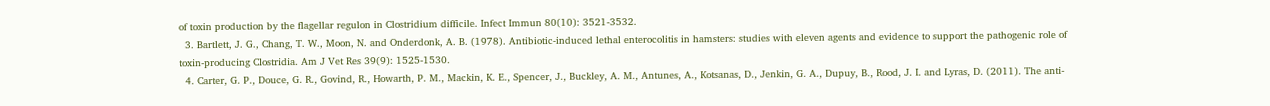of toxin production by the flagellar regulon in Clostridium difficile. Infect Immun 80(10): 3521-3532.
  3. Bartlett, J. G., Chang, T. W., Moon, N. and Onderdonk, A. B. (1978). Antibiotic-induced lethal enterocolitis in hamsters: studies with eleven agents and evidence to support the pathogenic role of toxin-producing Clostridia. Am J Vet Res 39(9): 1525-1530.
  4. Carter, G. P., Douce, G. R., Govind, R., Howarth, P. M., Mackin, K. E., Spencer, J., Buckley, A. M., Antunes, A., Kotsanas, D., Jenkin, G. A., Dupuy, B., Rood, J. I. and Lyras, D. (2011). The anti-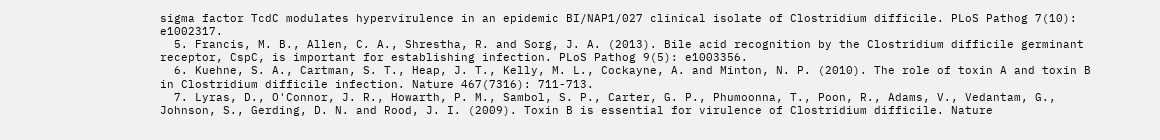sigma factor TcdC modulates hypervirulence in an epidemic BI/NAP1/027 clinical isolate of Clostridium difficile. PLoS Pathog 7(10): e1002317.
  5. Francis, M. B., Allen, C. A., Shrestha, R. and Sorg, J. A. (2013). Bile acid recognition by the Clostridium difficile germinant receptor, CspC, is important for establishing infection. PLoS Pathog 9(5): e1003356.
  6. Kuehne, S. A., Cartman, S. T., Heap, J. T., Kelly, M. L., Cockayne, A. and Minton, N. P. (2010). The role of toxin A and toxin B in Clostridium difficile infection. Nature 467(7316): 711-713.
  7. Lyras, D., O'Connor, J. R., Howarth, P. M., Sambol, S. P., Carter, G. P., Phumoonna, T., Poon, R., Adams, V., Vedantam, G., Johnson, S., Gerding, D. N. and Rood, J. I. (2009). Toxin B is essential for virulence of Clostridium difficile. Nature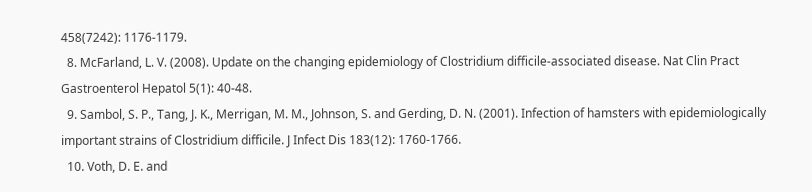458(7242): 1176-1179.
  8. McFarland, L. V. (2008). Update on the changing epidemiology of Clostridium difficile-associated disease. Nat Clin Pract Gastroenterol Hepatol 5(1): 40-48.
  9. Sambol, S. P., Tang, J. K., Merrigan, M. M., Johnson, S. and Gerding, D. N. (2001). Infection of hamsters with epidemiologically important strains of Clostridium difficile. J Infect Dis 183(12): 1760-1766.
  10. Voth, D. E. and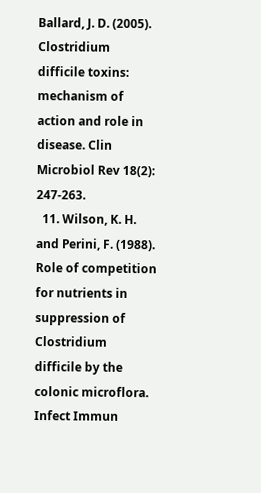Ballard, J. D. (2005). Clostridium difficile toxins: mechanism of action and role in disease. Clin Microbiol Rev 18(2): 247-263.
  11. Wilson, K. H. and Perini, F. (1988). Role of competition for nutrients in suppression of Clostridium difficile by the colonic microflora. Infect Immun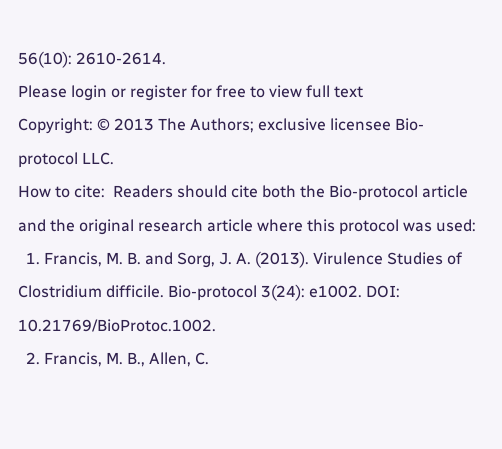56(10): 2610-2614.
Please login or register for free to view full text
Copyright: © 2013 The Authors; exclusive licensee Bio-protocol LLC.
How to cite:  Readers should cite both the Bio-protocol article and the original research article where this protocol was used:
  1. Francis, M. B. and Sorg, J. A. (2013). Virulence Studies of Clostridium difficile. Bio-protocol 3(24): e1002. DOI: 10.21769/BioProtoc.1002.
  2. Francis, M. B., Allen, C.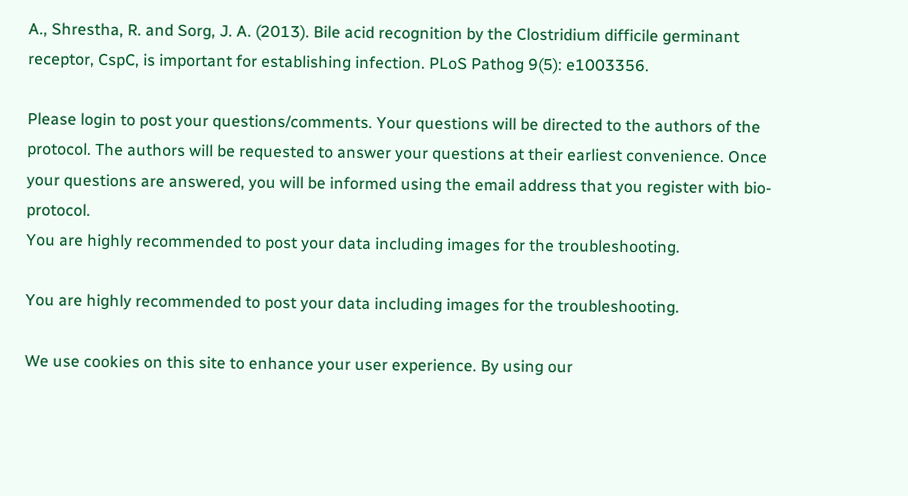A., Shrestha, R. and Sorg, J. A. (2013). Bile acid recognition by the Clostridium difficile germinant receptor, CspC, is important for establishing infection. PLoS Pathog 9(5): e1003356.

Please login to post your questions/comments. Your questions will be directed to the authors of the protocol. The authors will be requested to answer your questions at their earliest convenience. Once your questions are answered, you will be informed using the email address that you register with bio-protocol.
You are highly recommended to post your data including images for the troubleshooting.

You are highly recommended to post your data including images for the troubleshooting.

We use cookies on this site to enhance your user experience. By using our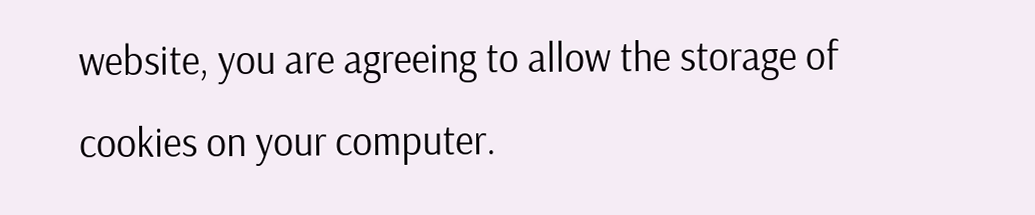website, you are agreeing to allow the storage of cookies on your computer.